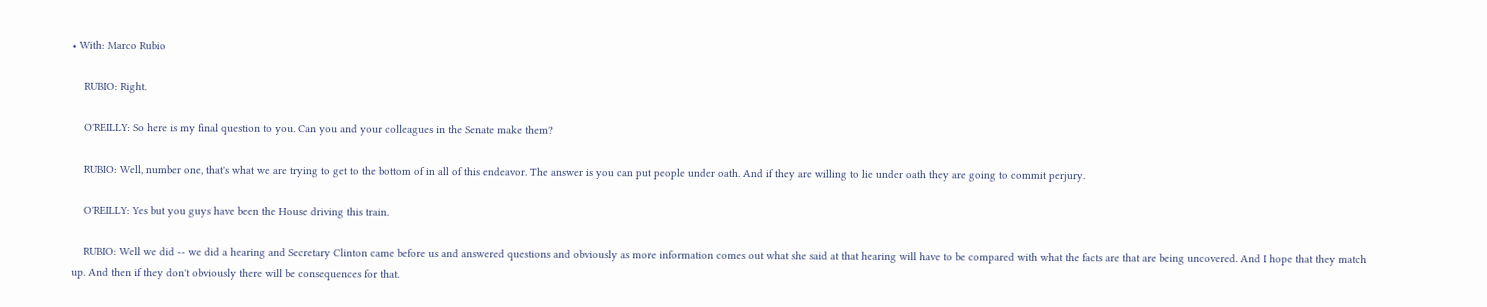• With: Marco Rubio

    RUBIO: Right.

    O'REILLY: So here is my final question to you. Can you and your colleagues in the Senate make them?

    RUBIO: Well, number one, that's what we are trying to get to the bottom of in all of this endeavor. The answer is you can put people under oath. And if they are willing to lie under oath they are going to commit perjury.

    O'REILLY: Yes but you guys have been the House driving this train.

    RUBIO: Well we did -- we did a hearing and Secretary Clinton came before us and answered questions and obviously as more information comes out what she said at that hearing will have to be compared with what the facts are that are being uncovered. And I hope that they match up. And then if they don't obviously there will be consequences for that.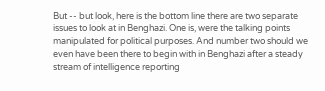But -- but look, here is the bottom line there are two separate issues to look at in Benghazi. One is, were the talking points manipulated for political purposes. And number two should we even have been there to begin with in Benghazi after a steady stream of intelligence reporting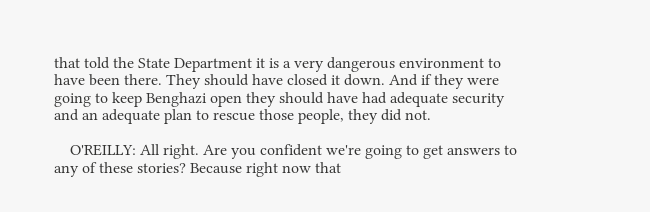that told the State Department it is a very dangerous environment to have been there. They should have closed it down. And if they were going to keep Benghazi open they should have had adequate security and an adequate plan to rescue those people, they did not.

    O'REILLY: All right. Are you confident we're going to get answers to any of these stories? Because right now that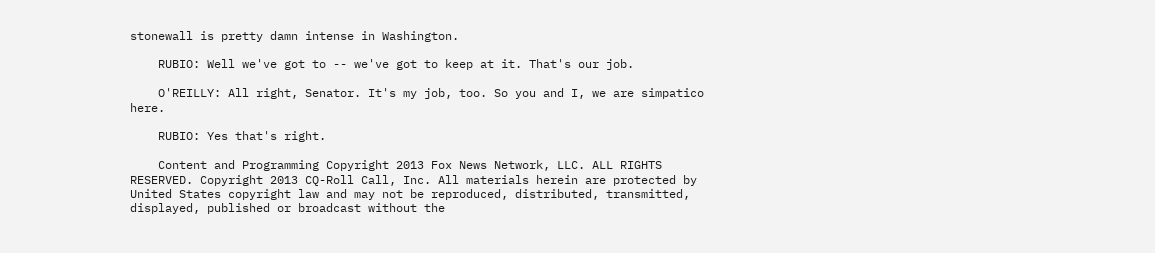stonewall is pretty damn intense in Washington.

    RUBIO: Well we've got to -- we've got to keep at it. That's our job.

    O'REILLY: All right, Senator. It's my job, too. So you and I, we are simpatico here.

    RUBIO: Yes that's right.

    Content and Programming Copyright 2013 Fox News Network, LLC. ALL RIGHTS RESERVED. Copyright 2013 CQ-Roll Call, Inc. All materials herein are protected by United States copyright law and may not be reproduced, distributed, transmitted, displayed, published or broadcast without the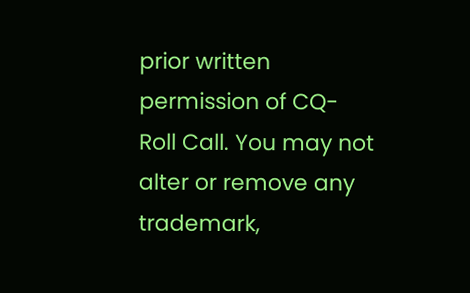prior written permission of CQ-Roll Call. You may not alter or remove any trademark,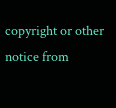copyright or other notice from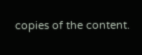copies of the content.